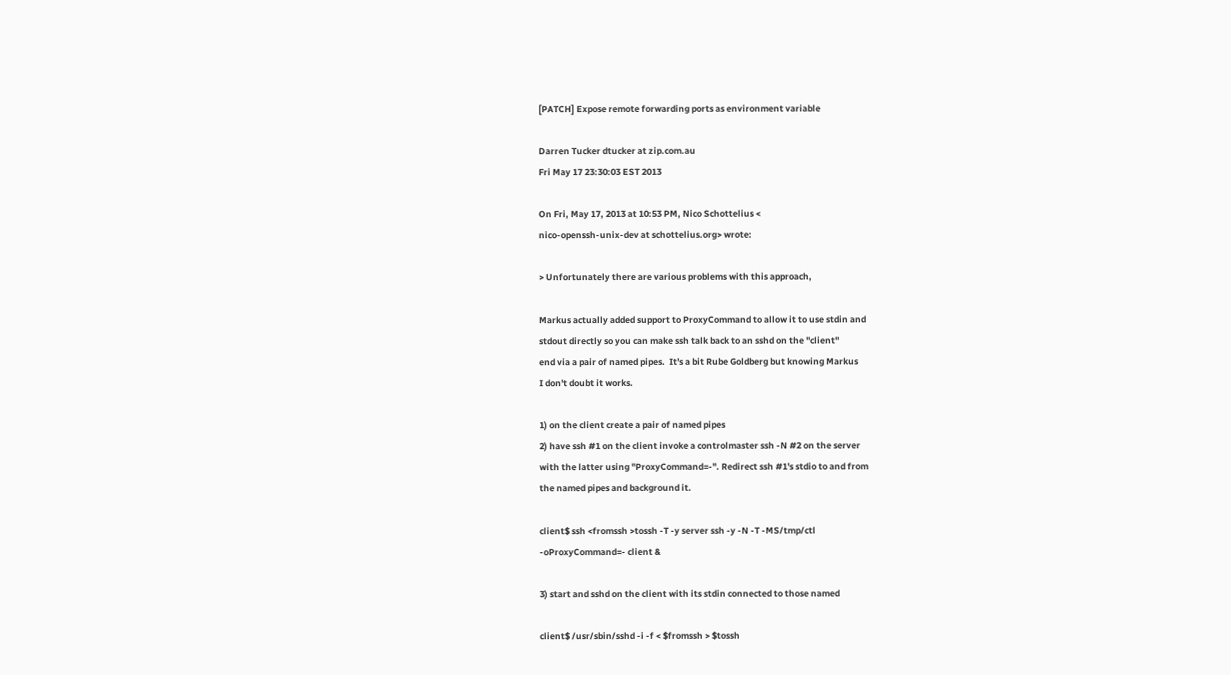[PATCH] Expose remote forwarding ports as environment variable

Darren Tucker dtucker at zip.com.au
Fri May 17 23:30:03 EST 2013

On Fri, May 17, 2013 at 10:53 PM, Nico Schottelius <
nico-openssh-unix-dev at schottelius.org> wrote:

> Unfortunately there are various problems with this approach,

Markus actually added support to ProxyCommand to allow it to use stdin and
stdout directly so you can make ssh talk back to an sshd on the "client"
end via a pair of named pipes.  It's a bit Rube Goldberg but knowing Markus
I don't doubt it works.

1) on the client create a pair of named pipes
2) have ssh #1 on the client invoke a controlmaster ssh -N #2 on the server
with the latter using "ProxyCommand=-". Redirect ssh #1's stdio to and from
the named pipes and background it.

client$ ssh <fromssh >tossh -T -y server ssh -y -N -T -MS/tmp/ctl
-oProxyCommand=- client &

3) start and sshd on the client with its stdin connected to those named

client$ /usr/sbin/sshd -i -f < $fromssh > $tossh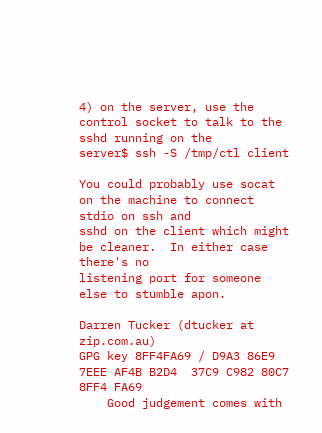4) on the server, use the control socket to talk to the sshd running on the
server$ ssh -S /tmp/ctl client

You could probably use socat on the machine to connect stdio on ssh and
sshd on the client which might be cleaner.  In either case there's no
listening port for someone else to stumble apon.

Darren Tucker (dtucker at zip.com.au)
GPG key 8FF4FA69 / D9A3 86E9 7EEE AF4B B2D4  37C9 C982 80C7 8FF4 FA69
    Good judgement comes with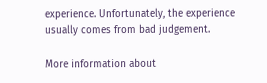experience. Unfortunately, the experience
usually comes from bad judgement.

More information about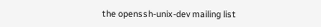the openssh-unix-dev mailing list